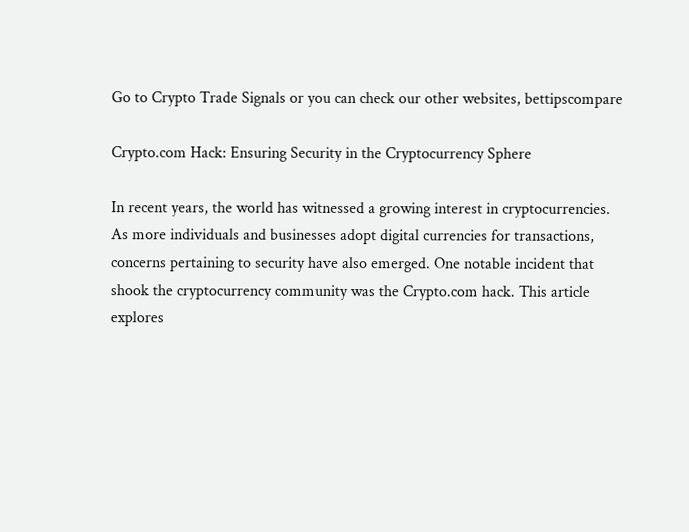Go to Crypto Trade Signals or you can check our other websites, bettipscompare

Crypto.com Hack: Ensuring Security in the Cryptocurrency Sphere

In recent years, the world has witnessed a growing interest in cryptocurrencies. As more individuals and businesses adopt digital currencies for transactions, concerns pertaining to security have also emerged. One notable incident that shook the cryptocurrency community was the Crypto.com hack. This article explores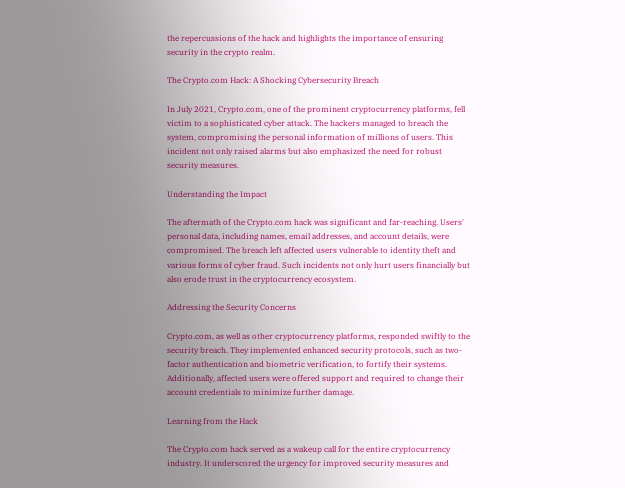the repercussions of the hack and highlights the importance of ensuring security in the crypto realm.

The Crypto.com Hack: A Shocking Cybersecurity Breach

In July 2021, Crypto.com, one of the prominent cryptocurrency platforms, fell victim to a sophisticated cyber attack. The hackers managed to breach the system, compromising the personal information of millions of users. This incident not only raised alarms but also emphasized the need for robust security measures.

Understanding the Impact

The aftermath of the Crypto.com hack was significant and far-reaching. Users' personal data, including names, email addresses, and account details, were compromised. The breach left affected users vulnerable to identity theft and various forms of cyber fraud. Such incidents not only hurt users financially but also erode trust in the cryptocurrency ecosystem.

Addressing the Security Concerns

Crypto.com, as well as other cryptocurrency platforms, responded swiftly to the security breach. They implemented enhanced security protocols, such as two-factor authentication and biometric verification, to fortify their systems. Additionally, affected users were offered support and required to change their account credentials to minimize further damage.

Learning from the Hack

The Crypto.com hack served as a wakeup call for the entire cryptocurrency industry. It underscored the urgency for improved security measures and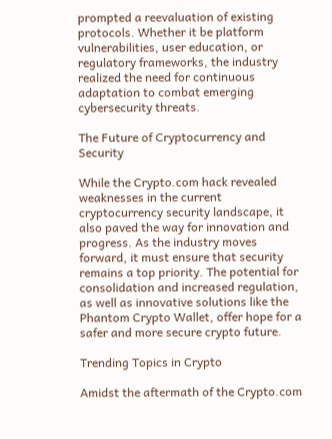prompted a reevaluation of existing protocols. Whether it be platform vulnerabilities, user education, or regulatory frameworks, the industry realized the need for continuous adaptation to combat emerging cybersecurity threats.

The Future of Cryptocurrency and Security

While the Crypto.com hack revealed weaknesses in the current cryptocurrency security landscape, it also paved the way for innovation and progress. As the industry moves forward, it must ensure that security remains a top priority. The potential for consolidation and increased regulation, as well as innovative solutions like the Phantom Crypto Wallet, offer hope for a safer and more secure crypto future.

Trending Topics in Crypto

Amidst the aftermath of the Crypto.com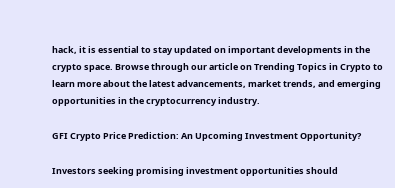hack, it is essential to stay updated on important developments in the crypto space. Browse through our article on Trending Topics in Crypto to learn more about the latest advancements, market trends, and emerging opportunities in the cryptocurrency industry.

GFI Crypto Price Prediction: An Upcoming Investment Opportunity?

Investors seeking promising investment opportunities should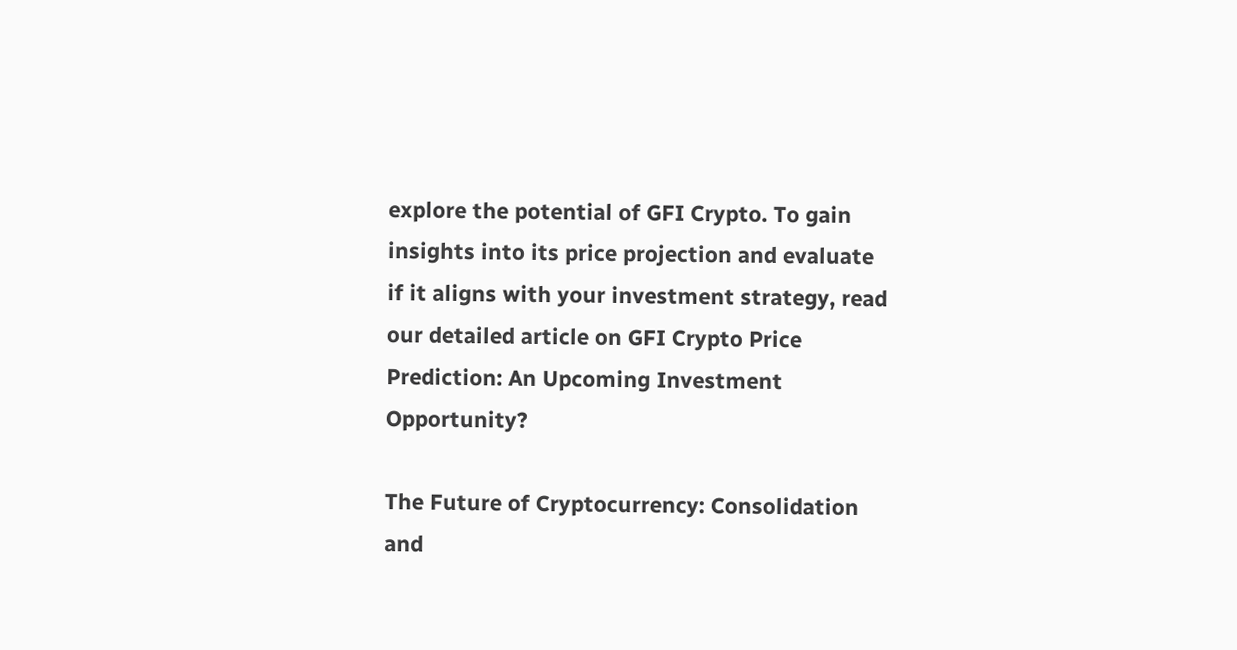explore the potential of GFI Crypto. To gain insights into its price projection and evaluate if it aligns with your investment strategy, read our detailed article on GFI Crypto Price Prediction: An Upcoming Investment Opportunity?

The Future of Cryptocurrency: Consolidation and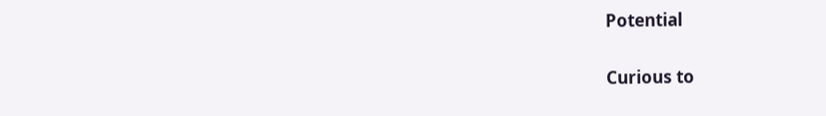Potential

Curious to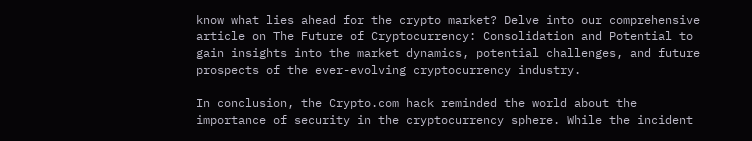know what lies ahead for the crypto market? Delve into our comprehensive article on The Future of Cryptocurrency: Consolidation and Potential to gain insights into the market dynamics, potential challenges, and future prospects of the ever-evolving cryptocurrency industry.

In conclusion, the Crypto.com hack reminded the world about the importance of security in the cryptocurrency sphere. While the incident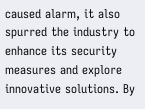caused alarm, it also spurred the industry to enhance its security measures and explore innovative solutions. By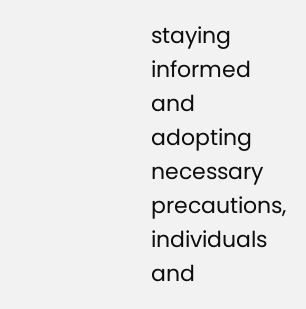staying informed and adopting necessary precautions, individuals and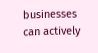businesses can actively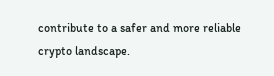contribute to a safer and more reliable crypto landscape.